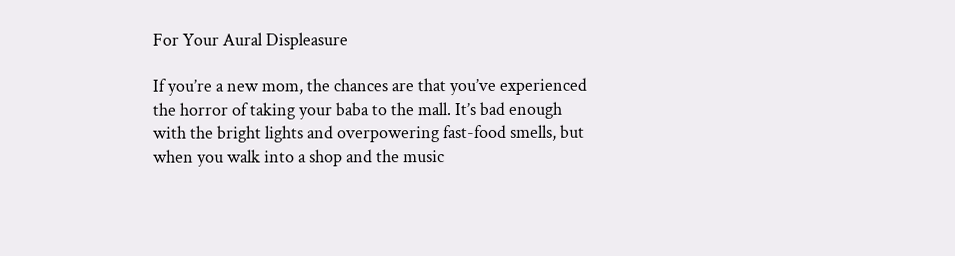For Your Aural Displeasure

If you’re a new mom, the chances are that you’ve experienced the horror of taking your baba to the mall. It’s bad enough with the bright lights and overpowering fast-food smells, but when you walk into a shop and the music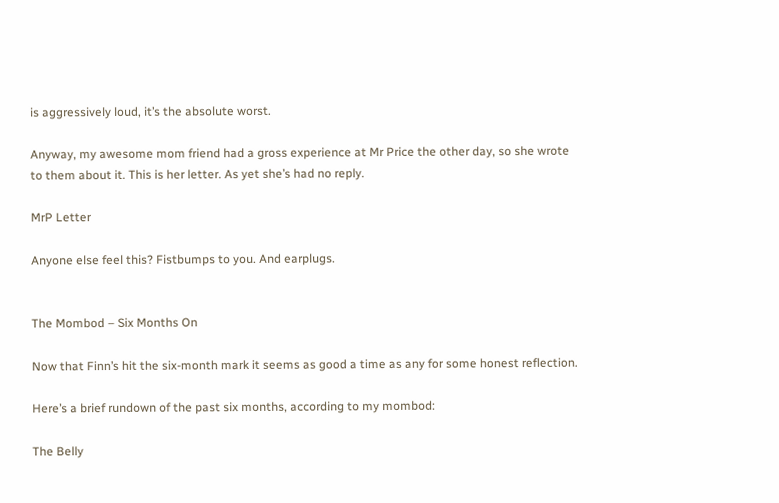is aggressively loud, it’s the absolute worst.

Anyway, my awesome mom friend had a gross experience at Mr Price the other day, so she wrote to them about it. This is her letter. As yet she’s had no reply.

MrP Letter

Anyone else feel this? Fistbumps to you. And earplugs.


The Mombod – Six Months On

Now that Finn’s hit the six-month mark it seems as good a time as any for some honest reflection.

Here’s a brief rundown of the past six months, according to my mombod:

The Belly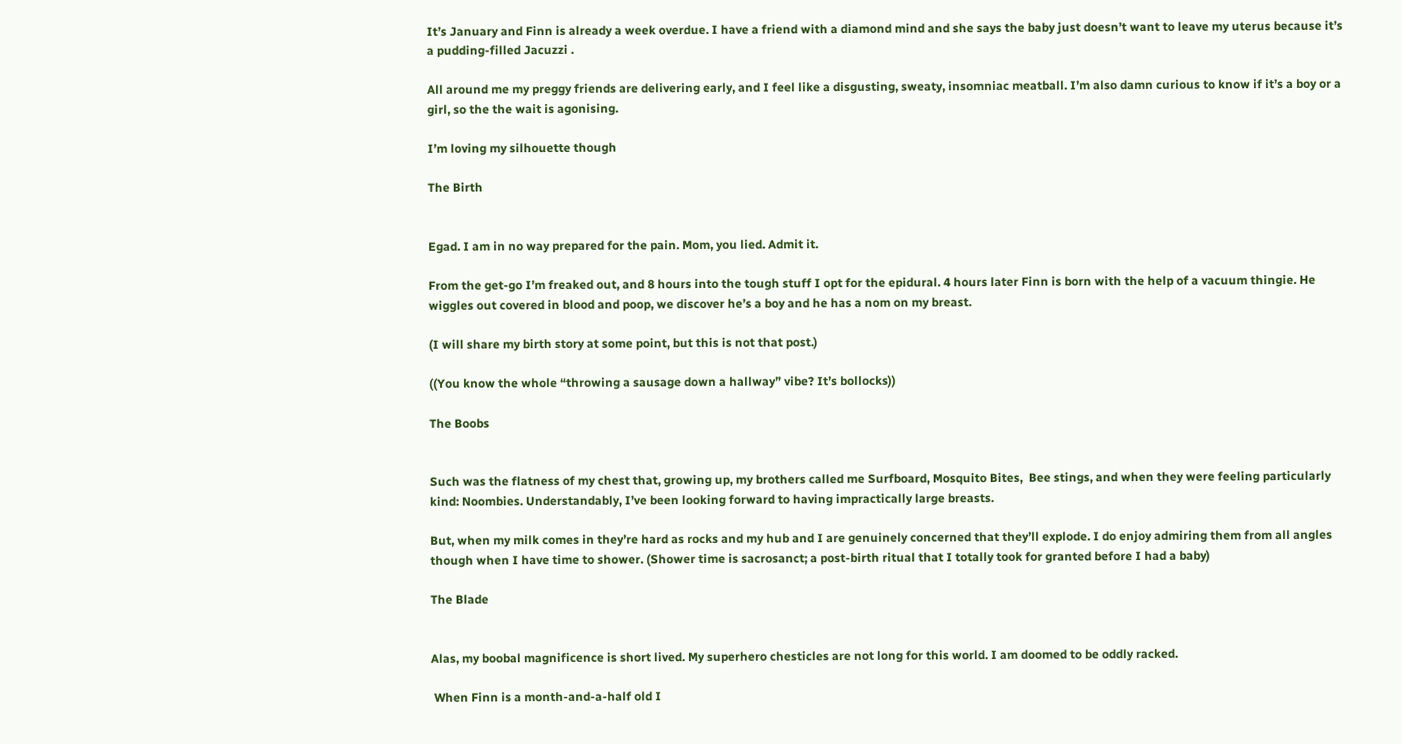It’s January and Finn is already a week overdue. I have a friend with a diamond mind and she says the baby just doesn’t want to leave my uterus because it’s a pudding-filled Jacuzzi .

All around me my preggy friends are delivering early, and I feel like a disgusting, sweaty, insomniac meatball. I’m also damn curious to know if it’s a boy or a girl, so the the wait is agonising.

I’m loving my silhouette though

The Birth


Egad. I am in no way prepared for the pain. Mom, you lied. Admit it.

From the get-go I’m freaked out, and 8 hours into the tough stuff I opt for the epidural. 4 hours later Finn is born with the help of a vacuum thingie. He wiggles out covered in blood and poop, we discover he’s a boy and he has a nom on my breast.

(I will share my birth story at some point, but this is not that post.)

((You know the whole “throwing a sausage down a hallway” vibe? It’s bollocks))

The Boobs


Such was the flatness of my chest that, growing up, my brothers called me Surfboard, Mosquito Bites,  Bee stings, and when they were feeling particularly kind: Noombies. Understandably, I’ve been looking forward to having impractically large breasts.

But, when my milk comes in they’re hard as rocks and my hub and I are genuinely concerned that they’ll explode. I do enjoy admiring them from all angles though when I have time to shower. (Shower time is sacrosanct; a post-birth ritual that I totally took for granted before I had a baby)

The Blade


Alas, my boobal magnificence is short lived. My superhero chesticles are not long for this world. I am doomed to be oddly racked.

 When Finn is a month-and-a-half old I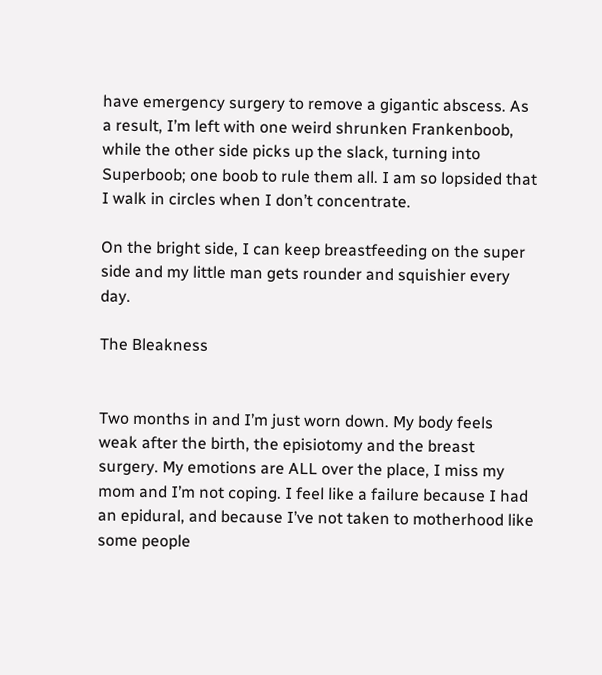have emergency surgery to remove a gigantic abscess. As a result, I’m left with one weird shrunken Frankenboob, while the other side picks up the slack, turning into Superboob; one boob to rule them all. I am so lopsided that I walk in circles when I don’t concentrate.

On the bright side, I can keep breastfeeding on the super side and my little man gets rounder and squishier every day.

The Bleakness


Two months in and I’m just worn down. My body feels weak after the birth, the episiotomy and the breast surgery. My emotions are ALL over the place, I miss my mom and I’m not coping. I feel like a failure because I had an epidural, and because I’ve not taken to motherhood like some people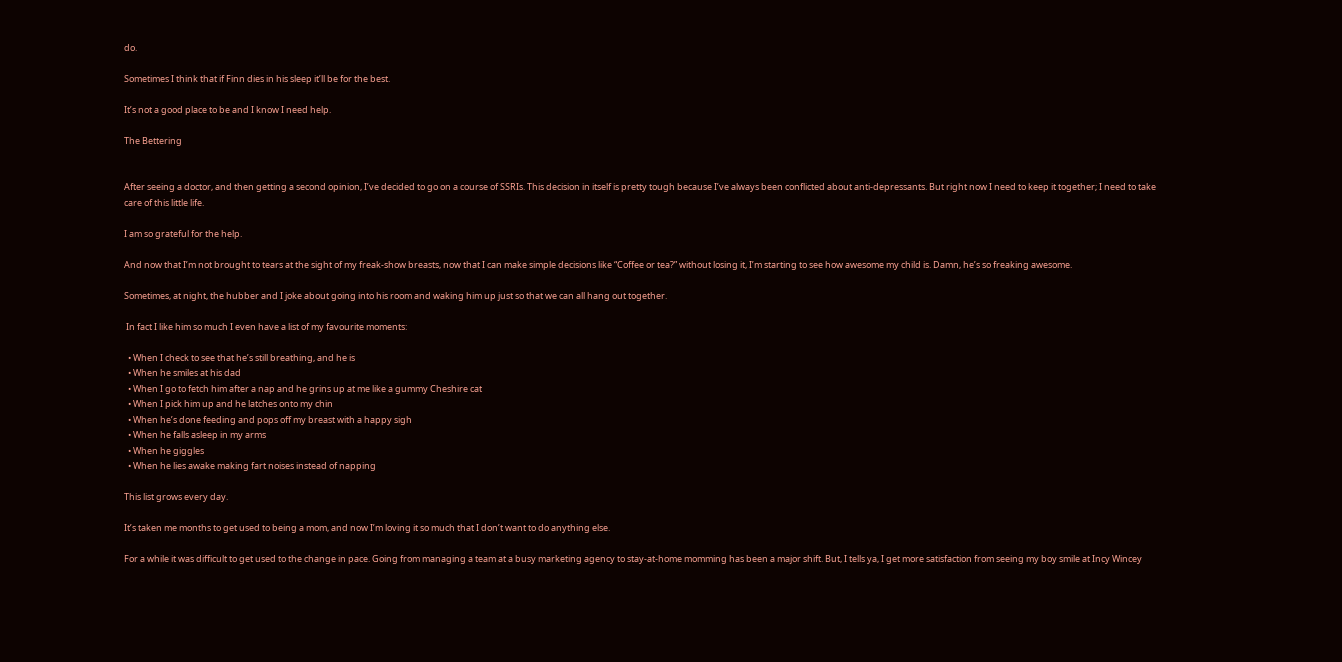do.

Sometimes I think that if Finn dies in his sleep it’ll be for the best.

It’s not a good place to be and I know I need help.

The Bettering


After seeing a doctor, and then getting a second opinion, I’ve decided to go on a course of SSRIs. This decision in itself is pretty tough because I’ve always been conflicted about anti-depressants. But right now I need to keep it together; I need to take care of this little life.

I am so grateful for the help.

And now that I’m not brought to tears at the sight of my freak-show breasts, now that I can make simple decisions like “Coffee or tea?” without losing it, I’m starting to see how awesome my child is. Damn, he’s so freaking awesome.

Sometimes, at night, the hubber and I joke about going into his room and waking him up just so that we can all hang out together.

 In fact I like him so much I even have a list of my favourite moments:

  • When I check to see that he’s still breathing, and he is
  • When he smiles at his dad
  • When I go to fetch him after a nap and he grins up at me like a gummy Cheshire cat
  • When I pick him up and he latches onto my chin
  • When he’s done feeding and pops off my breast with a happy sigh
  • When he falls asleep in my arms
  • When he giggles
  • When he lies awake making fart noises instead of napping

This list grows every day.

It’s taken me months to get used to being a mom, and now I’m loving it so much that I don’t want to do anything else.

For a while it was difficult to get used to the change in pace. Going from managing a team at a busy marketing agency to stay-at-home momming has been a major shift. But, I tells ya, I get more satisfaction from seeing my boy smile at Incy Wincey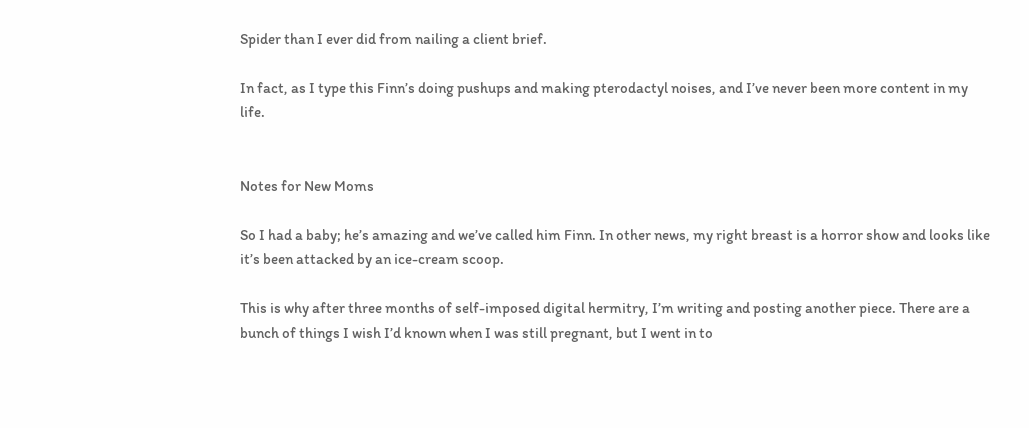Spider than I ever did from nailing a client brief.

In fact, as I type this Finn’s doing pushups and making pterodactyl noises, and I’ve never been more content in my life.


Notes for New Moms

So I had a baby; he’s amazing and we’ve called him Finn. In other news, my right breast is a horror show and looks like it’s been attacked by an ice-cream scoop.

This is why after three months of self-imposed digital hermitry, I’m writing and posting another piece. There are a bunch of things I wish I’d known when I was still pregnant, but I went in to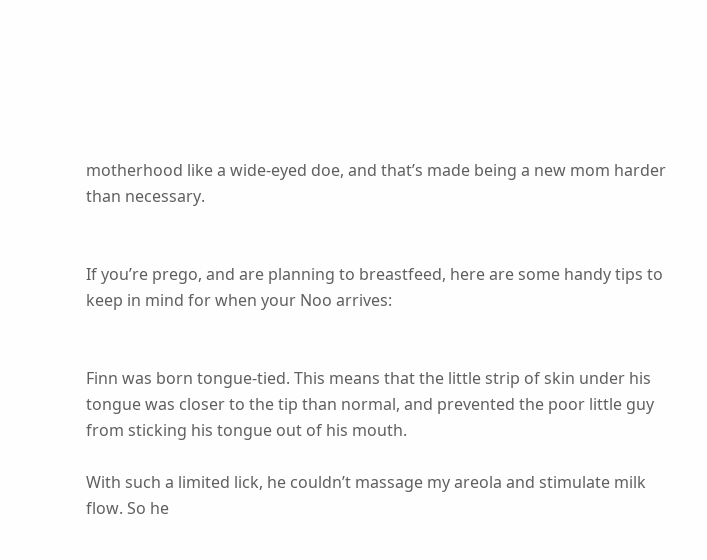motherhood like a wide-eyed doe, and that’s made being a new mom harder than necessary.


If you’re prego, and are planning to breastfeed, here are some handy tips to keep in mind for when your Noo arrives:


Finn was born tongue-tied. This means that the little strip of skin under his tongue was closer to the tip than normal, and prevented the poor little guy from sticking his tongue out of his mouth.

With such a limited lick, he couldn’t massage my areola and stimulate milk flow. So he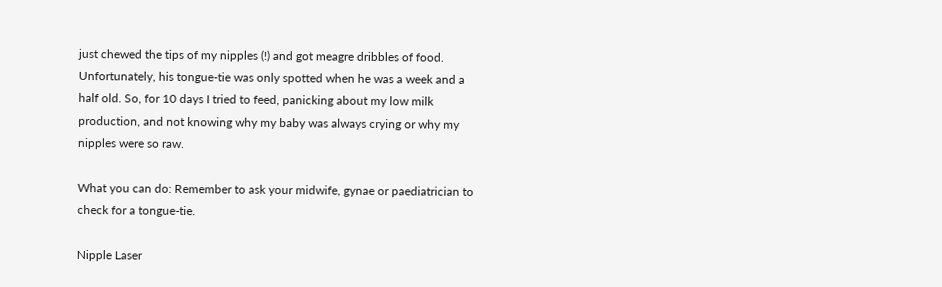just chewed the tips of my nipples (!) and got meagre dribbles of food. Unfortunately, his tongue-tie was only spotted when he was a week and a half old. So, for 10 days I tried to feed, panicking about my low milk production, and not knowing why my baby was always crying or why my nipples were so raw.

What you can do: Remember to ask your midwife, gynae or paediatrician to check for a tongue-tie.

Nipple Laser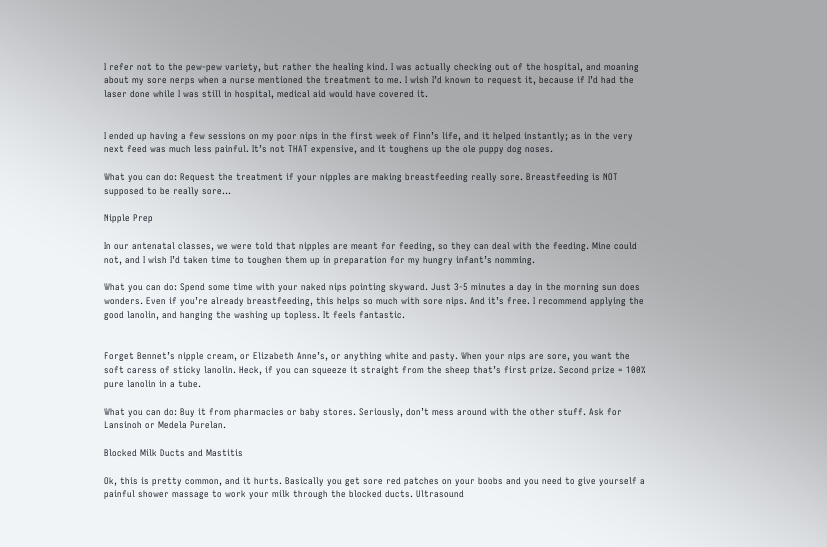I refer not to the pew-pew variety, but rather the healing kind. I was actually checking out of the hospital, and moaning about my sore nerps when a nurse mentioned the treatment to me. I wish I’d known to request it, because if I’d had the laser done while I was still in hospital, medical aid would have covered it.


I ended up having a few sessions on my poor nips in the first week of Finn’s life, and it helped instantly; as in the very next feed was much less painful. It’s not THAT expensive, and it toughens up the ole puppy dog noses.

What you can do: Request the treatment if your nipples are making breastfeeding really sore. Breastfeeding is NOT supposed to be really sore…

Nipple Prep

In our antenatal classes, we were told that nipples are meant for feeding, so they can deal with the feeding. Mine could not, and I wish I’d taken time to toughen them up in preparation for my hungry infant’s nomming.

What you can do: Spend some time with your naked nips pointing skyward. Just 3-5 minutes a day in the morning sun does wonders. Even if you’re already breastfeeding, this helps so much with sore nips. And it’s free. I recommend applying the good lanolin, and hanging the washing up topless. It feels fantastic.


Forget Bennet’s nipple cream, or Elizabeth Anne’s, or anything white and pasty. When your nips are sore, you want the soft caress of sticky lanolin. Heck, if you can squeeze it straight from the sheep that’s first prize. Second prize = 100% pure lanolin in a tube.

What you can do: Buy it from pharmacies or baby stores. Seriously, don’t mess around with the other stuff. Ask for Lansinoh or Medela Purelan.

Blocked Milk Ducts and Mastitis

Ok, this is pretty common, and it hurts. Basically you get sore red patches on your boobs and you need to give yourself a painful shower massage to work your milk through the blocked ducts. Ultrasound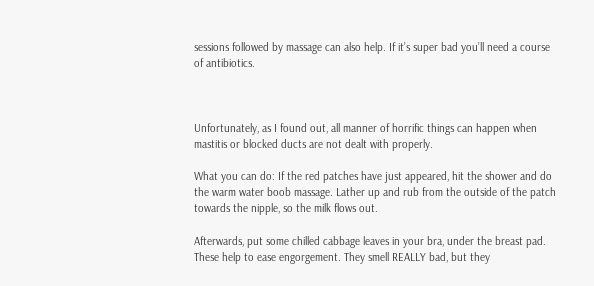sessions followed by massage can also help. If it’s super bad you’ll need a course of antibiotics.



Unfortunately, as I found out, all manner of horrific things can happen when mastitis or blocked ducts are not dealt with properly.

What you can do: If the red patches have just appeared, hit the shower and do the warm water boob massage. Lather up and rub from the outside of the patch towards the nipple, so the milk flows out.

Afterwards, put some chilled cabbage leaves in your bra, under the breast pad. These help to ease engorgement. They smell REALLY bad, but they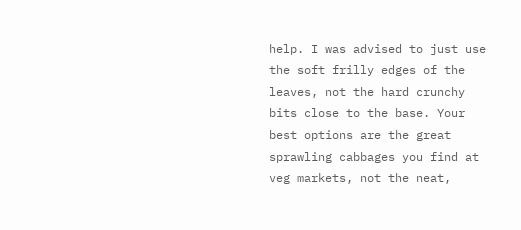help. I was advised to just use the soft frilly edges of the leaves, not the hard crunchy bits close to the base. Your best options are the great sprawling cabbages you find at veg markets, not the neat,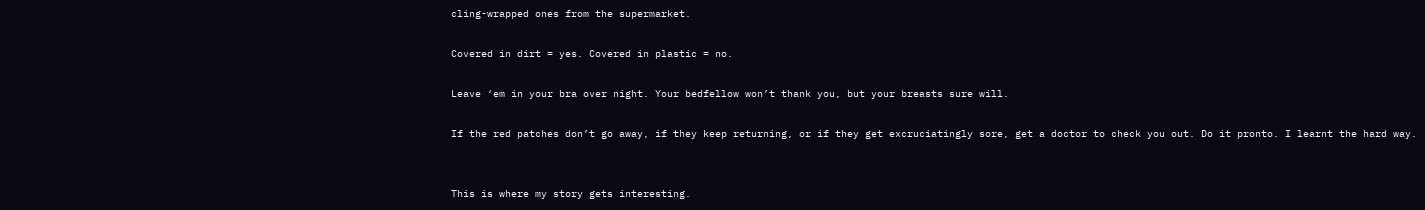cling-wrapped ones from the supermarket.

Covered in dirt = yes. Covered in plastic = no.

Leave ‘em in your bra over night. Your bedfellow won’t thank you, but your breasts sure will.

If the red patches don’t go away, if they keep returning, or if they get excruciatingly sore, get a doctor to check you out. Do it pronto. I learnt the hard way.


This is where my story gets interesting.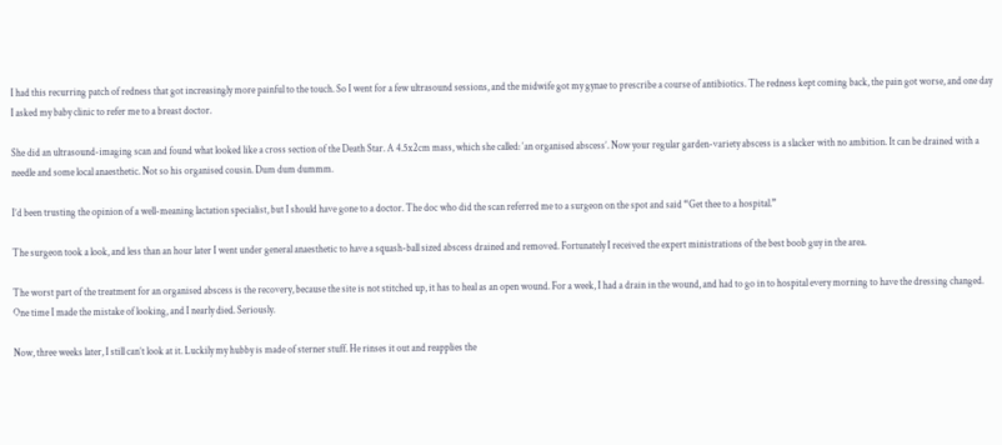I had this recurring patch of redness that got increasingly more painful to the touch. So I went for a few ultrasound sessions, and the midwife got my gynae to prescribe a course of antibiotics. The redness kept coming back, the pain got worse, and one day I asked my baby clinic to refer me to a breast doctor.

She did an ultrasound-imaging scan and found what looked like a cross section of the Death Star. A 4.5x2cm mass, which she called: ‘an organised abscess’. Now your regular garden-variety abscess is a slacker with no ambition. It can be drained with a needle and some local anaesthetic. Not so his organised cousin. Dum dum dummm.

I’d been trusting the opinion of a well-meaning lactation specialist, but I should have gone to a doctor. The doc who did the scan referred me to a surgeon on the spot and said “Get thee to a hospital.”

The surgeon took a look, and less than an hour later I went under general anaesthetic to have a squash-ball sized abscess drained and removed. Fortunately I received the expert ministrations of the best boob guy in the area.

The worst part of the treatment for an organised abscess is the recovery, because the site is not stitched up, it has to heal as an open wound. For a week, I had a drain in the wound, and had to go in to hospital every morning to have the dressing changed. One time I made the mistake of looking, and I nearly died. Seriously.

Now, three weeks later, I still can’t look at it. Luckily my hubby is made of sterner stuff. He rinses it out and reapplies the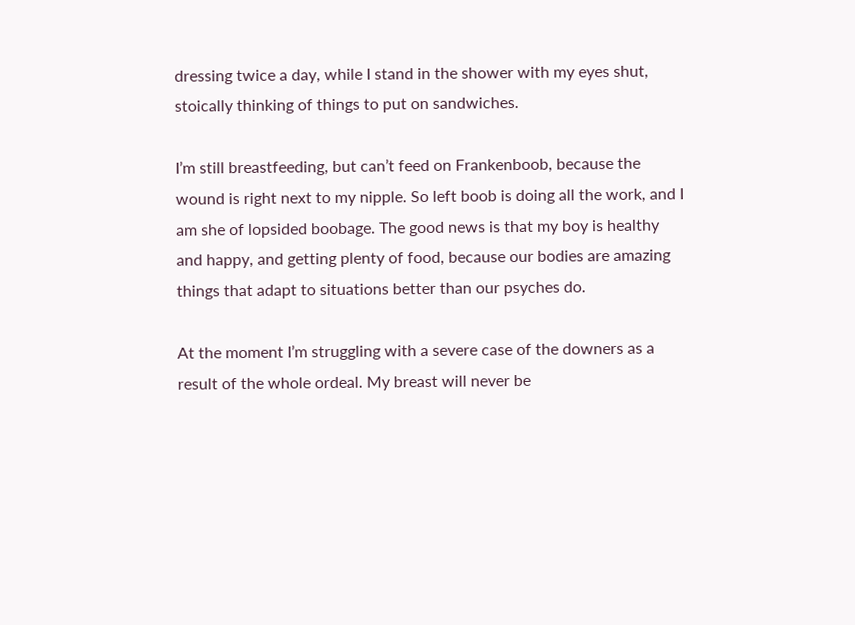dressing twice a day, while I stand in the shower with my eyes shut, stoically thinking of things to put on sandwiches.

I’m still breastfeeding, but can’t feed on Frankenboob, because the wound is right next to my nipple. So left boob is doing all the work, and I am she of lopsided boobage. The good news is that my boy is healthy and happy, and getting plenty of food, because our bodies are amazing things that adapt to situations better than our psyches do.

At the moment I’m struggling with a severe case of the downers as a result of the whole ordeal. My breast will never be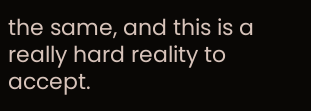the same, and this is a really hard reality to accept.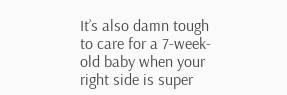It’s also damn tough to care for a 7-week-old baby when your right side is super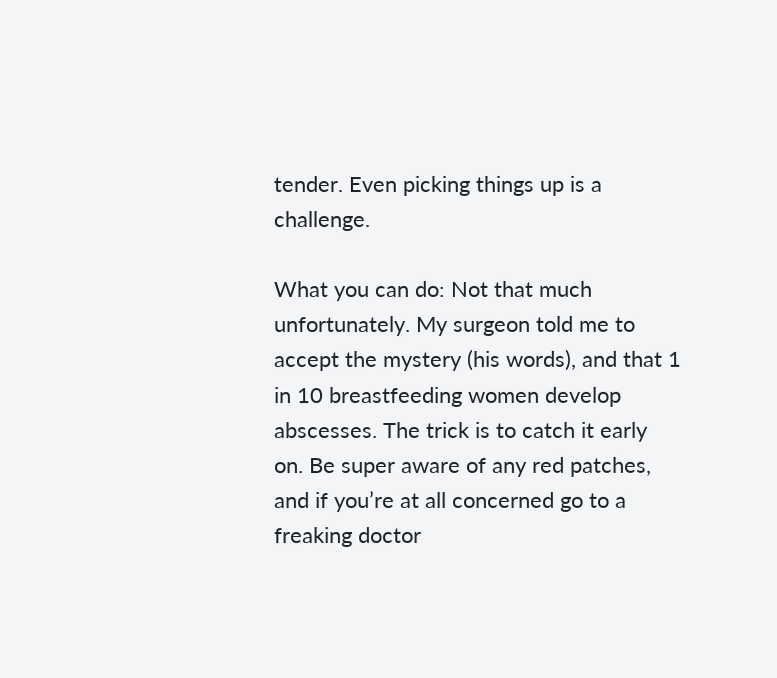tender. Even picking things up is a challenge.

What you can do: Not that much unfortunately. My surgeon told me to accept the mystery (his words), and that 1 in 10 breastfeeding women develop abscesses. The trick is to catch it early on. Be super aware of any red patches, and if you’re at all concerned go to a freaking doctor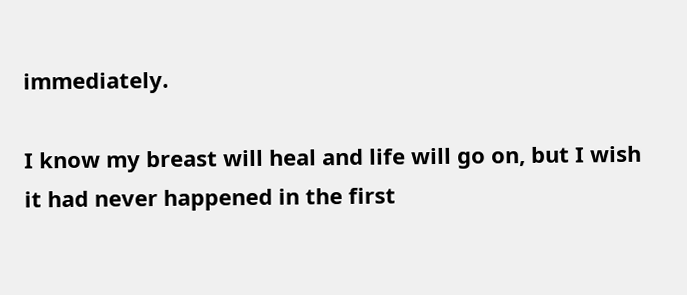immediately.

I know my breast will heal and life will go on, but I wish it had never happened in the first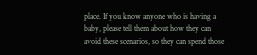place. If you know anyone who is having a baby, please tell them about how they can avoid these scenarios, so they can spend those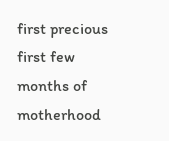first precious first few months of motherhood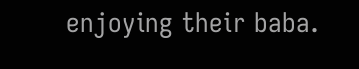enjoying their baba.